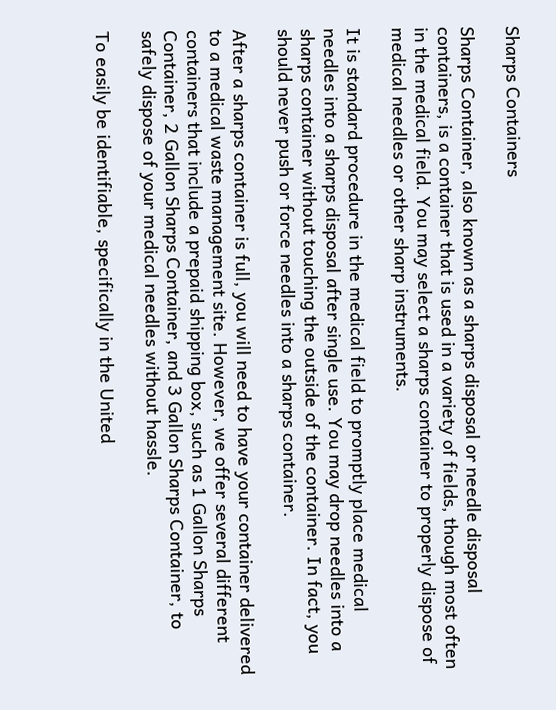Sharps Containers

Sharps Container, also known as a sharps disposal or needle disposal containers, is a container that is used in a variety of fields, though most often in the medical field. You may select a sharps container to properly dispose of medical needles or other sharp instruments.

It is standard procedure in the medical field to promptly place medical needles into a sharps disposal after single use. You may drop needles into a sharps container without touching the outside of the container. In fact, you should never push or force needles into a sharps container.

After a sharps container is full, you will need to have your container delivered to a medical waste management site. However, we offer several different containers that include a prepaid shipping box, such as 1 Gallon Sharps Container, 2 Gallon Sharps Container, and 3 Gallon Sharps Container, to safely dispose of your medical needles without hassle.

To easily be identifiable, specifically in the United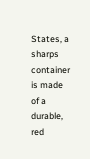States, a sharps container is made of a durable, red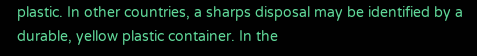plastic. In other countries, a sharps disposal may be identified by a durable, yellow plastic container. In the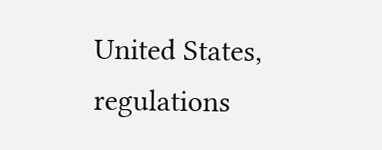United States, regulations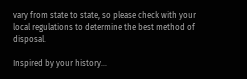vary from state to state, so please check with your local regulations to determine the best method of disposal.

Inspired by your history...